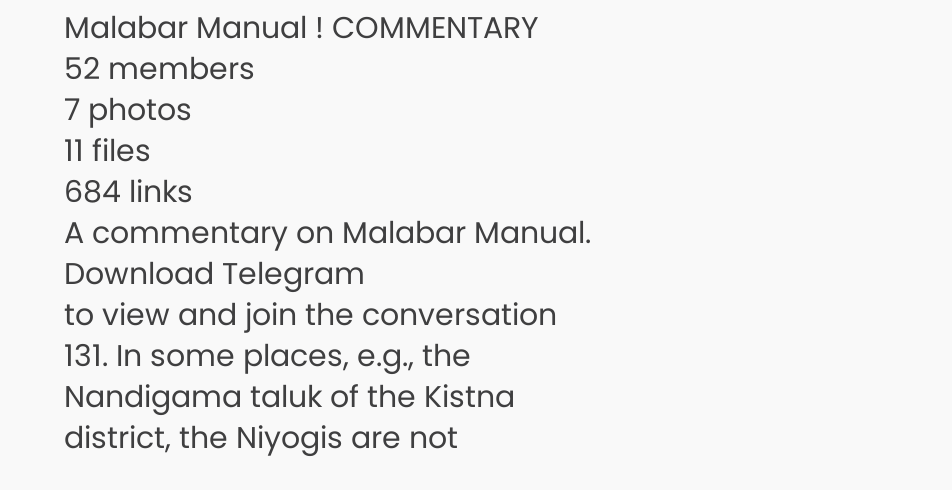Malabar Manual ! COMMENTARY
52 members
7 photos
11 files
684 links
A commentary on Malabar Manual.
Download Telegram
to view and join the conversation
131. In some places, e.g., the Nandigama taluk of the Kistna district, the Niyogis are not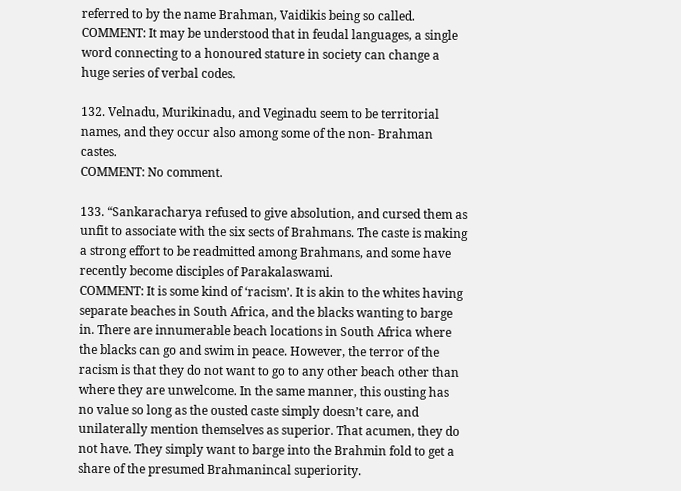referred to by the name Brahman, Vaidikis being so called.
COMMENT: It may be understood that in feudal languages, a single word connecting to a honoured stature in society can change a huge series of verbal codes.

132. Velnadu, Murikinadu, and Veginadu seem to be territorial names, and they occur also among some of the non- Brahman castes.
COMMENT: No comment.

133. “Sankaracharya refused to give absolution, and cursed them as unfit to associate with the six sects of Brahmans. The caste is making a strong effort to be readmitted among Brahmans, and some have recently become disciples of Parakalaswami.
COMMENT: It is some kind of ‘racism’. It is akin to the whites having separate beaches in South Africa, and the blacks wanting to barge in. There are innumerable beach locations in South Africa where the blacks can go and swim in peace. However, the terror of the racism is that they do not want to go to any other beach other than where they are unwelcome. In the same manner, this ousting has no value so long as the ousted caste simply doesn’t care, and unilaterally mention themselves as superior. That acumen, they do not have. They simply want to barge into the Brahmin fold to get a share of the presumed Brahmanincal superiority.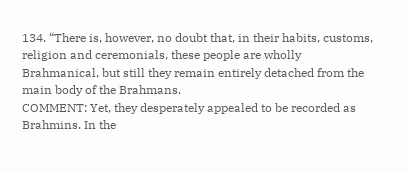134. “There is, however, no doubt that, in their habits, customs, religion and ceremonials, these people are wholly Brahmanical, but still they remain entirely detached from the main body of the Brahmans.
COMMENT: Yet, they desperately appealed to be recorded as Brahmins. In the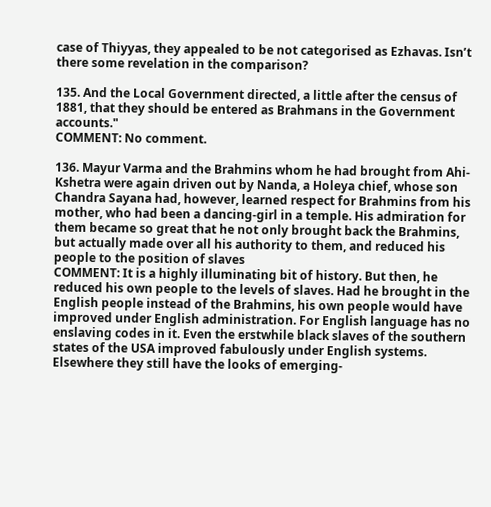case of Thiyyas, they appealed to be not categorised as Ezhavas. Isn’t there some revelation in the comparison?

135. And the Local Government directed, a little after the census of 1881, that they should be entered as Brahmans in the Government accounts."
COMMENT: No comment.

136. Mayur Varma and the Brahmins whom he had brought from Ahi-Kshetra were again driven out by Nanda, a Holeya chief, whose son Chandra Sayana had, however, learned respect for Brahmins from his mother, who had been a dancing-girl in a temple. His admiration for them became so great that he not only brought back the Brahmins, but actually made over all his authority to them, and reduced his people to the position of slaves
COMMENT: It is a highly illuminating bit of history. But then, he reduced his own people to the levels of slaves. Had he brought in the English people instead of the Brahmins, his own people would have improved under English administration. For English language has no enslaving codes in it. Even the erstwhile black slaves of the southern states of the USA improved fabulously under English systems. Elsewhere they still have the looks of emerging-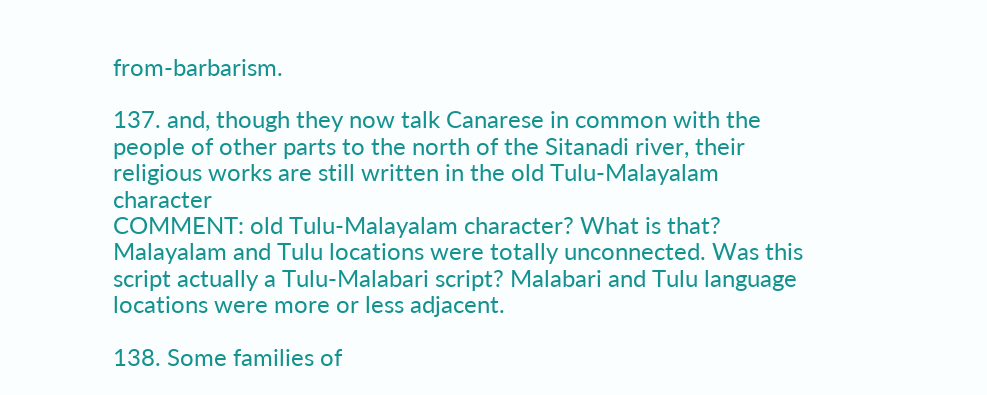from-barbarism.

137. and, though they now talk Canarese in common with the people of other parts to the north of the Sitanadi river, their religious works are still written in the old Tulu-Malayalam character
COMMENT: old Tulu-Malayalam character? What is that? Malayalam and Tulu locations were totally unconnected. Was this script actually a Tulu-Malabari script? Malabari and Tulu language locations were more or less adjacent.

138. Some families of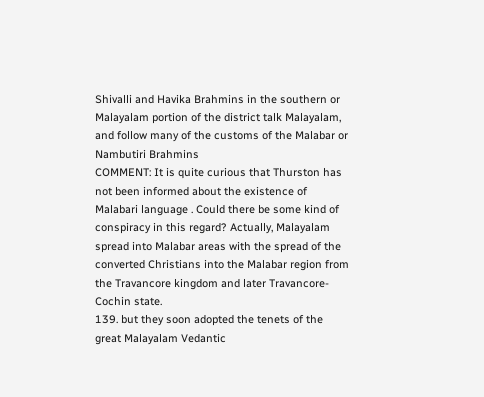Shivalli and Havika Brahmins in the southern or Malayalam portion of the district talk Malayalam, and follow many of the customs of the Malabar or Nambutiri Brahmins
COMMENT: It is quite curious that Thurston has not been informed about the existence of Malabari language . Could there be some kind of conspiracy in this regard? Actually, Malayalam spread into Malabar areas with the spread of the converted Christians into the Malabar region from the Travancore kingdom and later Travancore-Cochin state.
139. but they soon adopted the tenets of the great Malayalam Vedantic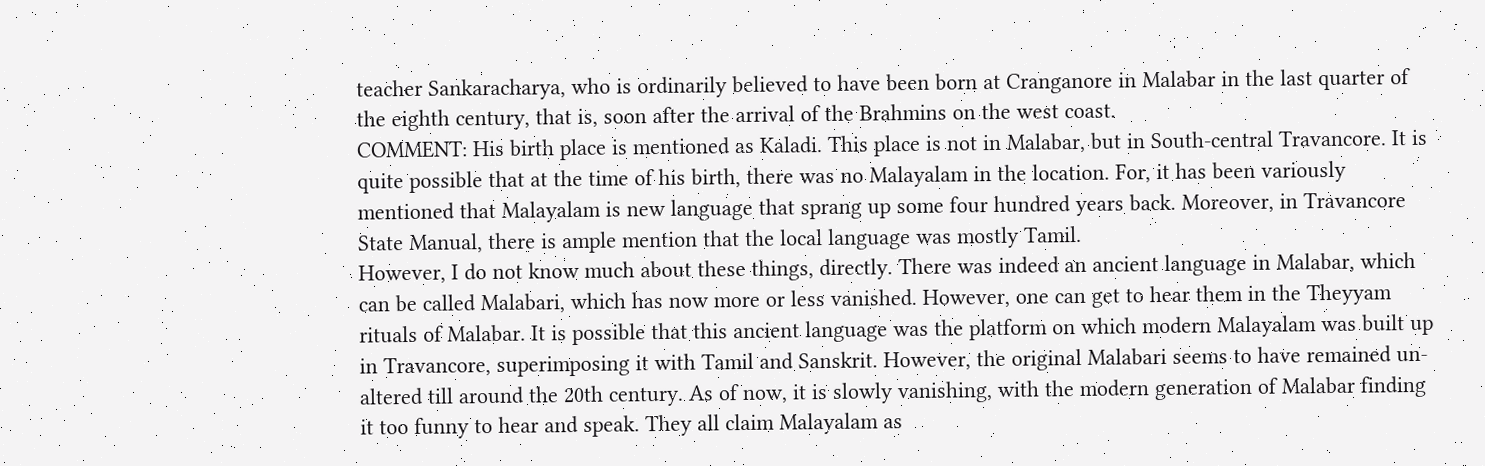teacher Sankaracharya, who is ordinarily believed to have been born at Cranganore in Malabar in the last quarter of the eighth century, that is, soon after the arrival of the Brahmins on the west coast.
COMMENT: His birth place is mentioned as Kaladi. This place is not in Malabar, but in South-central Travancore. It is quite possible that at the time of his birth, there was no Malayalam in the location. For, it has been variously mentioned that Malayalam is new language that sprang up some four hundred years back. Moreover, in Travancore State Manual, there is ample mention that the local language was mostly Tamil.
However, I do not know much about these things, directly. There was indeed an ancient language in Malabar, which can be called Malabari, which has now more or less vanished. However, one can get to hear them in the Theyyam rituals of Malabar. It is possible that this ancient language was the platform on which modern Malayalam was built up in Travancore, superimposing it with Tamil and Sanskrit. However, the original Malabari seems to have remained un-altered till around the 20th century. As of now, it is slowly vanishing, with the modern generation of Malabar finding it too funny to hear and speak. They all claim Malayalam as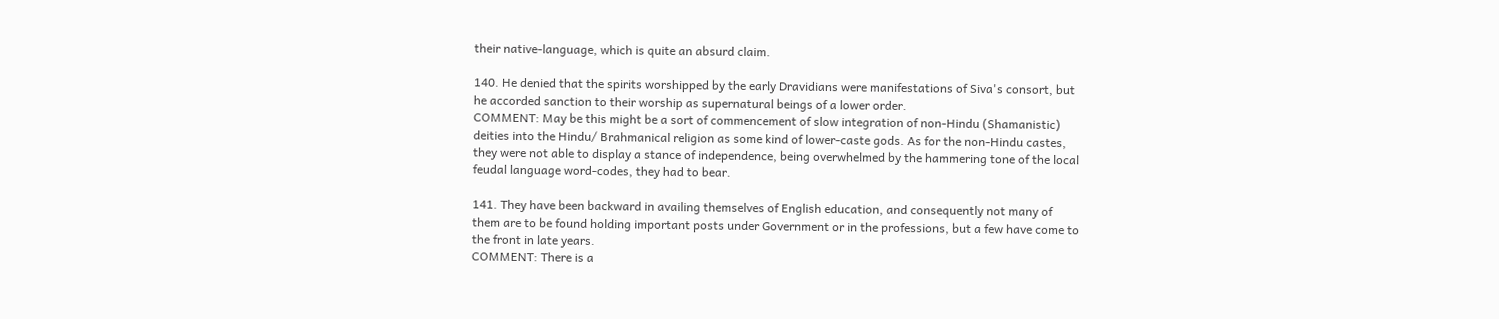their native-language, which is quite an absurd claim.

140. He denied that the spirits worshipped by the early Dravidians were manifestations of Siva's consort, but he accorded sanction to their worship as supernatural beings of a lower order.
COMMENT: May be this might be a sort of commencement of slow integration of non-Hindu (Shamanistic) deities into the Hindu/ Brahmanical religion as some kind of lower-caste gods. As for the non-Hindu castes, they were not able to display a stance of independence, being overwhelmed by the hammering tone of the local feudal language word-codes, they had to bear.

141. They have been backward in availing themselves of English education, and consequently not many of them are to be found holding important posts under Government or in the professions, but a few have come to the front in late years.
COMMENT: There is a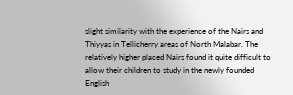slight similarity with the experience of the Nairs and Thiyyas in Tellicherry areas of North Malabar. The relatively higher placed Nairs found it quite difficult to allow their children to study in the newly founded English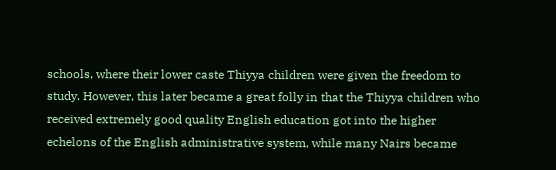schools, where their lower caste Thiyya children were given the freedom to study. However, this later became a great folly in that the Thiyya children who received extremely good quality English education got into the higher echelons of the English administrative system, while many Nairs became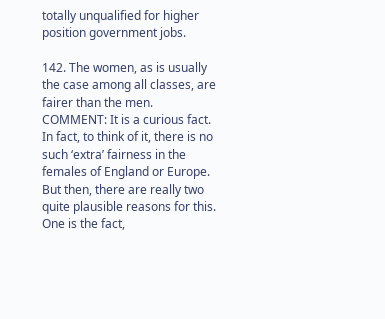totally unqualified for higher position government jobs.

142. The women, as is usually the case among all classes, are fairer than the men.
COMMENT: It is a curious fact. In fact, to think of it, there is no such ‘extra’ fairness in the females of England or Europe. But then, there are really two quite plausible reasons for this. One is the fact,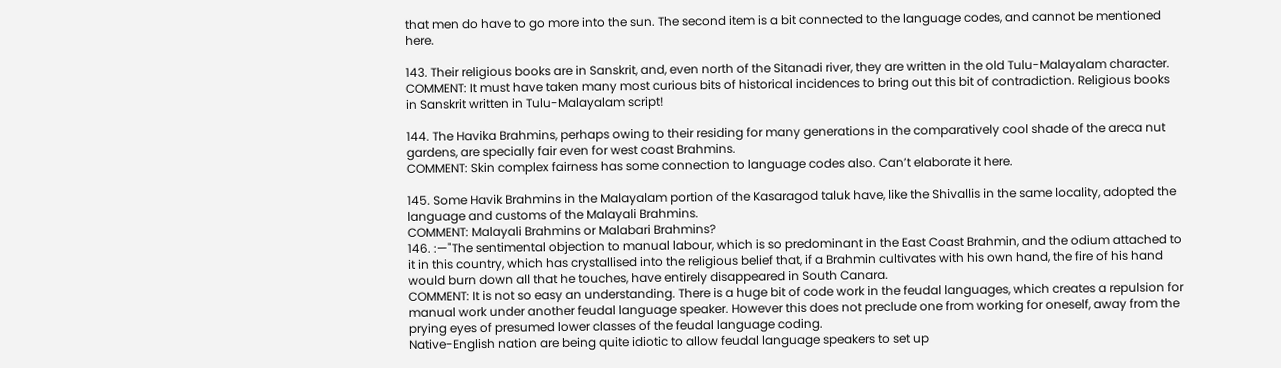that men do have to go more into the sun. The second item is a bit connected to the language codes, and cannot be mentioned here.

143. Their religious books are in Sanskrit, and, even north of the Sitanadi river, they are written in the old Tulu-Malayalam character.
COMMENT: It must have taken many most curious bits of historical incidences to bring out this bit of contradiction. Religious books in Sanskrit written in Tulu-Malayalam script!

144. The Havika Brahmins, perhaps owing to their residing for many generations in the comparatively cool shade of the areca nut gardens, are specially fair even for west coast Brahmins.
COMMENT: Skin complex fairness has some connection to language codes also. Can’t elaborate it here.

145. Some Havik Brahmins in the Malayalam portion of the Kasaragod taluk have, like the Shivallis in the same locality, adopted the language and customs of the Malayali Brahmins.
COMMENT: Malayali Brahmins or Malabari Brahmins?
146. :—"The sentimental objection to manual labour, which is so predominant in the East Coast Brahmin, and the odium attached to it in this country, which has crystallised into the religious belief that, if a Brahmin cultivates with his own hand, the fire of his hand would burn down all that he touches, have entirely disappeared in South Canara.
COMMENT: It is not so easy an understanding. There is a huge bit of code work in the feudal languages, which creates a repulsion for manual work under another feudal language speaker. However this does not preclude one from working for oneself, away from the prying eyes of presumed lower classes of the feudal language coding.
Native-English nation are being quite idiotic to allow feudal language speakers to set up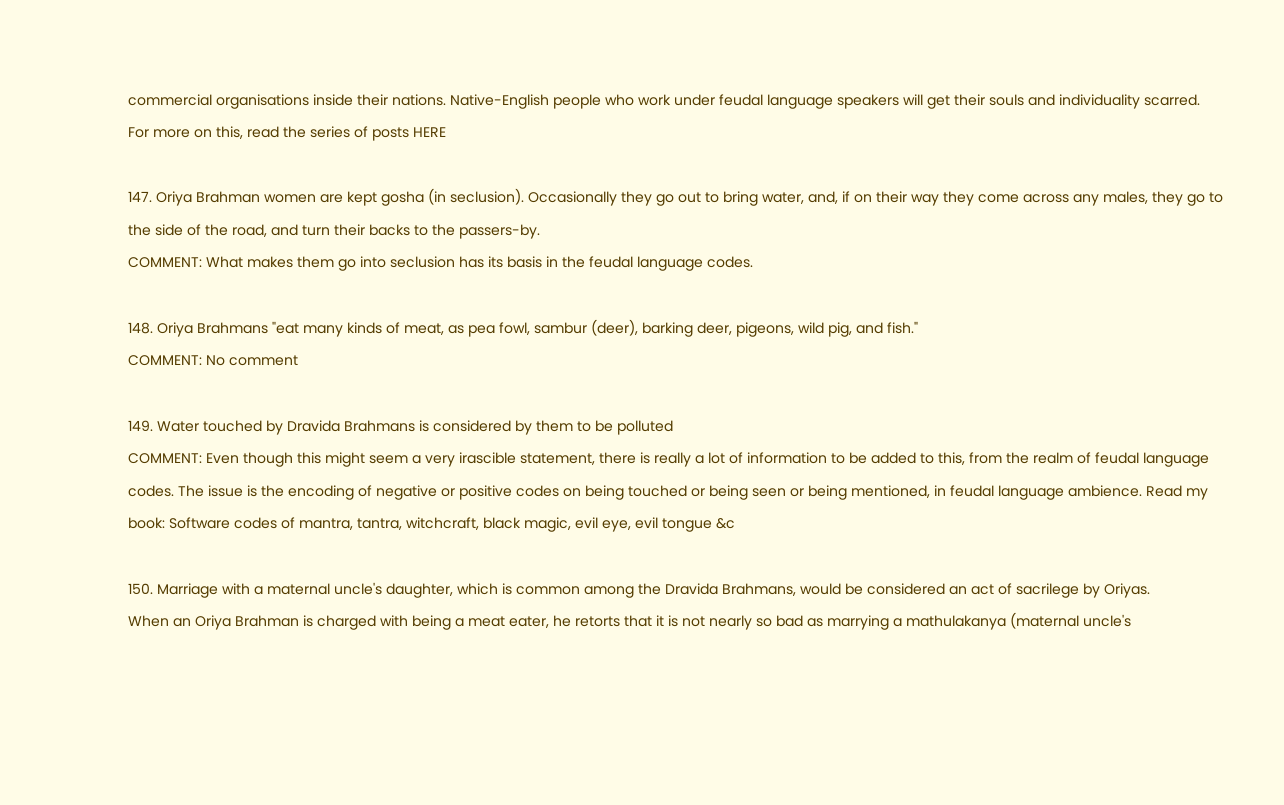commercial organisations inside their nations. Native-English people who work under feudal language speakers will get their souls and individuality scarred. For more on this, read the series of posts HERE

147. Oriya Brahman women are kept gosha (in seclusion). Occasionally they go out to bring water, and, if on their way they come across any males, they go to the side of the road, and turn their backs to the passers-by.
COMMENT: What makes them go into seclusion has its basis in the feudal language codes.

148. Oriya Brahmans "eat many kinds of meat, as pea fowl, sambur (deer), barking deer, pigeons, wild pig, and fish."
COMMENT: No comment

149. Water touched by Dravida Brahmans is considered by them to be polluted
COMMENT: Even though this might seem a very irascible statement, there is really a lot of information to be added to this, from the realm of feudal language codes. The issue is the encoding of negative or positive codes on being touched or being seen or being mentioned, in feudal language ambience. Read my book: Software codes of mantra, tantra, witchcraft, black magic, evil eye, evil tongue &c

150. Marriage with a maternal uncle's daughter, which is common among the Dravida Brahmans, would be considered an act of sacrilege by Oriyas.
When an Oriya Brahman is charged with being a meat eater, he retorts that it is not nearly so bad as marrying a mathulakanya (maternal uncle's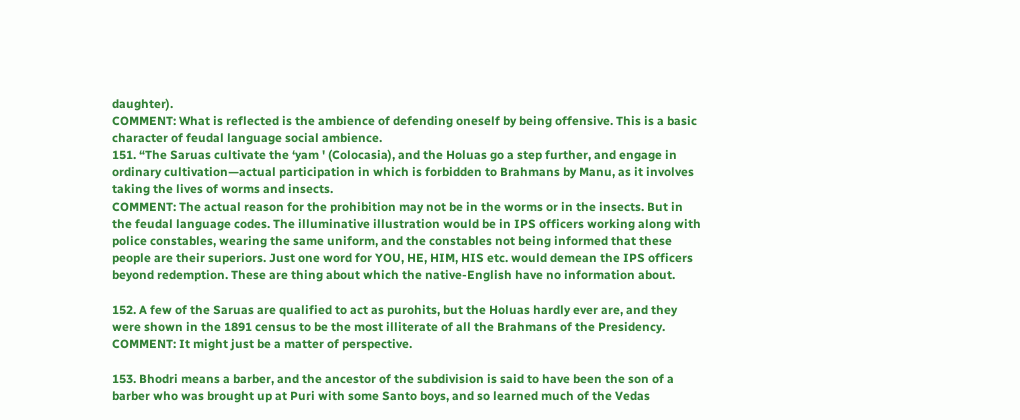daughter).
COMMENT: What is reflected is the ambience of defending oneself by being offensive. This is a basic character of feudal language social ambience.
151. “The Saruas cultivate the ‘yam ' (Colocasia), and the Holuas go a step further, and engage in ordinary cultivation—actual participation in which is forbidden to Brahmans by Manu, as it involves taking the lives of worms and insects.
COMMENT: The actual reason for the prohibition may not be in the worms or in the insects. But in the feudal language codes. The illuminative illustration would be in IPS officers working along with police constables, wearing the same uniform, and the constables not being informed that these people are their superiors. Just one word for YOU, HE, HIM, HIS etc. would demean the IPS officers beyond redemption. These are thing about which the native-English have no information about.

152. A few of the Saruas are qualified to act as purohits, but the Holuas hardly ever are, and they were shown in the 1891 census to be the most illiterate of all the Brahmans of the Presidency.
COMMENT: It might just be a matter of perspective.

153. Bhodri means a barber, and the ancestor of the subdivision is said to have been the son of a barber who was brought up at Puri with some Santo boys, and so learned much of the Vedas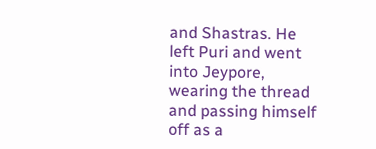and Shastras. He left Puri and went into Jeypore, wearing the thread and passing himself off as a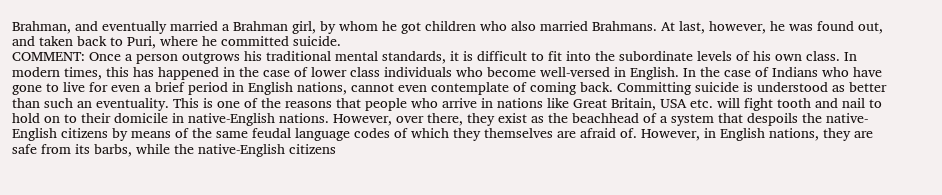Brahman, and eventually married a Brahman girl, by whom he got children who also married Brahmans. At last, however, he was found out, and taken back to Puri, where he committed suicide.
COMMENT: Once a person outgrows his traditional mental standards, it is difficult to fit into the subordinate levels of his own class. In modern times, this has happened in the case of lower class individuals who become well-versed in English. In the case of Indians who have gone to live for even a brief period in English nations, cannot even contemplate of coming back. Committing suicide is understood as better than such an eventuality. This is one of the reasons that people who arrive in nations like Great Britain, USA etc. will fight tooth and nail to hold on to their domicile in native-English nations. However, over there, they exist as the beachhead of a system that despoils the native-English citizens by means of the same feudal language codes of which they themselves are afraid of. However, in English nations, they are safe from its barbs, while the native-English citizens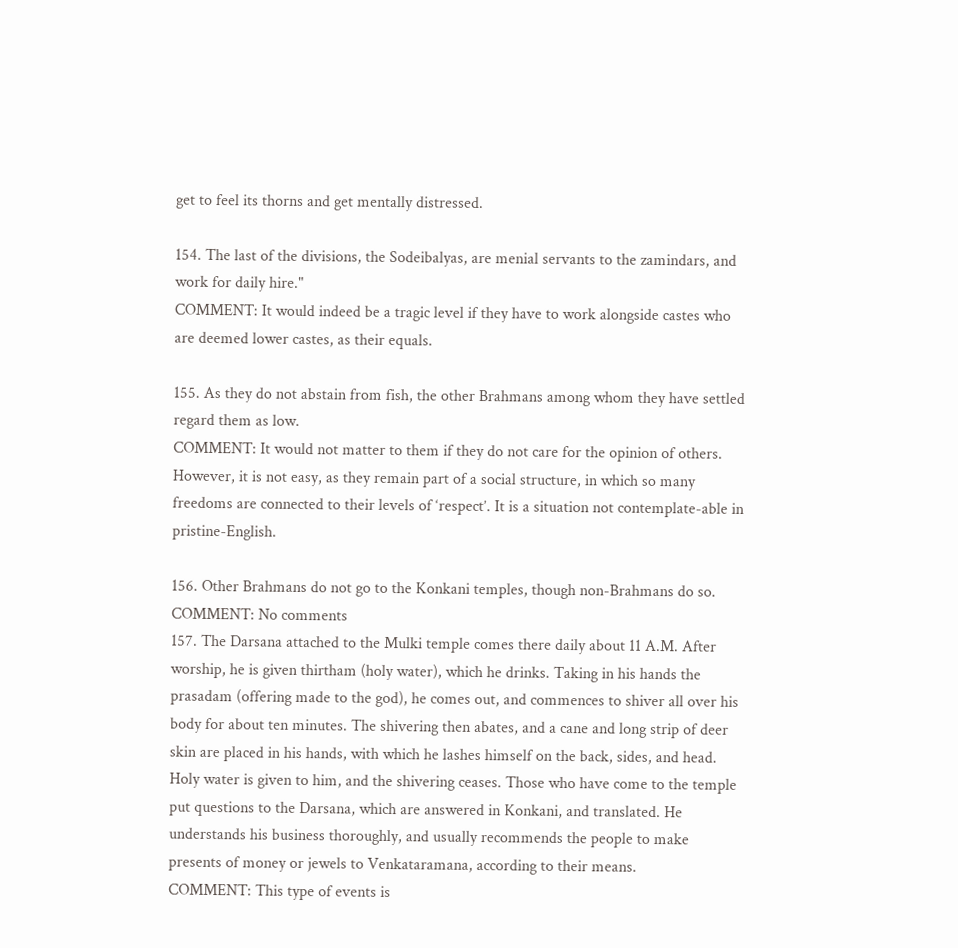get to feel its thorns and get mentally distressed.

154. The last of the divisions, the Sodeibalyas, are menial servants to the zamindars, and work for daily hire."
COMMENT: It would indeed be a tragic level if they have to work alongside castes who are deemed lower castes, as their equals.

155. As they do not abstain from fish, the other Brahmans among whom they have settled regard them as low.
COMMENT: It would not matter to them if they do not care for the opinion of others. However, it is not easy, as they remain part of a social structure, in which so many freedoms are connected to their levels of ‘respect’. It is a situation not contemplate-able in pristine-English.

156. Other Brahmans do not go to the Konkani temples, though non-Brahmans do so.
COMMENT: No comments
157. The Darsana attached to the Mulki temple comes there daily about 11 A.M. After worship, he is given thirtham (holy water), which he drinks. Taking in his hands the prasadam (offering made to the god), he comes out, and commences to shiver all over his body for about ten minutes. The shivering then abates, and a cane and long strip of deer skin are placed in his hands, with which he lashes himself on the back, sides, and head. Holy water is given to him, and the shivering ceases. Those who have come to the temple put questions to the Darsana, which are answered in Konkani, and translated. He understands his business thoroughly, and usually recommends the people to make presents of money or jewels to Venkataramana, according to their means.
COMMENT: This type of events is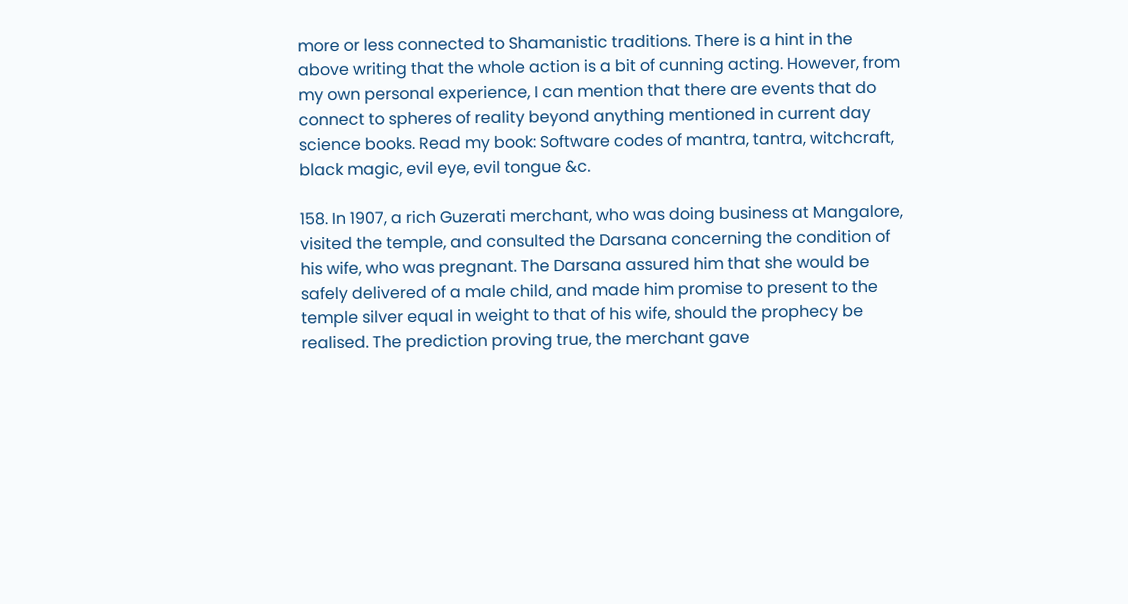more or less connected to Shamanistic traditions. There is a hint in the above writing that the whole action is a bit of cunning acting. However, from my own personal experience, I can mention that there are events that do connect to spheres of reality beyond anything mentioned in current day science books. Read my book: Software codes of mantra, tantra, witchcraft, black magic, evil eye, evil tongue &c.

158. In 1907, a rich Guzerati merchant, who was doing business at Mangalore, visited the temple, and consulted the Darsana concerning the condition of his wife, who was pregnant. The Darsana assured him that she would be safely delivered of a male child, and made him promise to present to the temple silver equal in weight to that of his wife, should the prophecy be realised. The prediction proving true, the merchant gave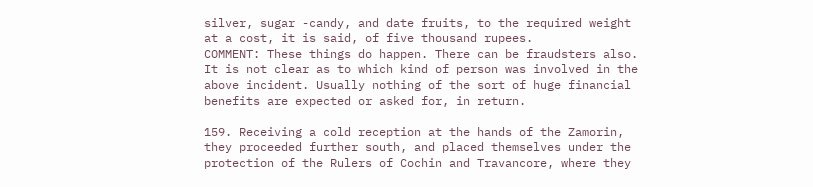silver, sugar -candy, and date fruits, to the required weight at a cost, it is said, of five thousand rupees.
COMMENT: These things do happen. There can be fraudsters also. It is not clear as to which kind of person was involved in the above incident. Usually nothing of the sort of huge financial benefits are expected or asked for, in return.

159. Receiving a cold reception at the hands of the Zamorin, they proceeded further south, and placed themselves under the protection of the Rulers of Cochin and Travancore, where they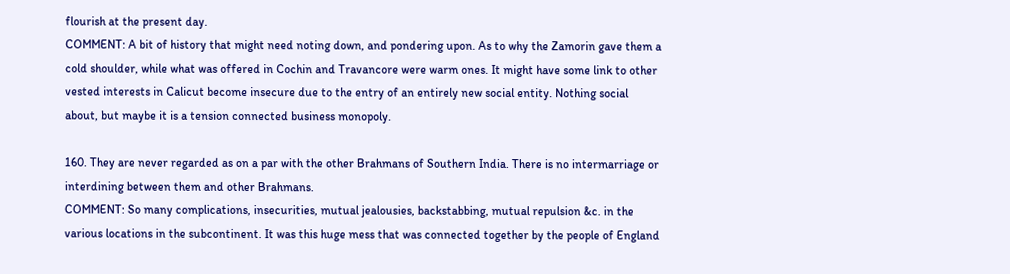flourish at the present day.
COMMENT: A bit of history that might need noting down, and pondering upon. As to why the Zamorin gave them a cold shoulder, while what was offered in Cochin and Travancore were warm ones. It might have some link to other vested interests in Calicut become insecure due to the entry of an entirely new social entity. Nothing social about, but maybe it is a tension connected business monopoly.

160. They are never regarded as on a par with the other Brahmans of Southern India. There is no intermarriage or interdining between them and other Brahmans.
COMMENT: So many complications, insecurities, mutual jealousies, backstabbing, mutual repulsion &c. in the various locations in the subcontinent. It was this huge mess that was connected together by the people of England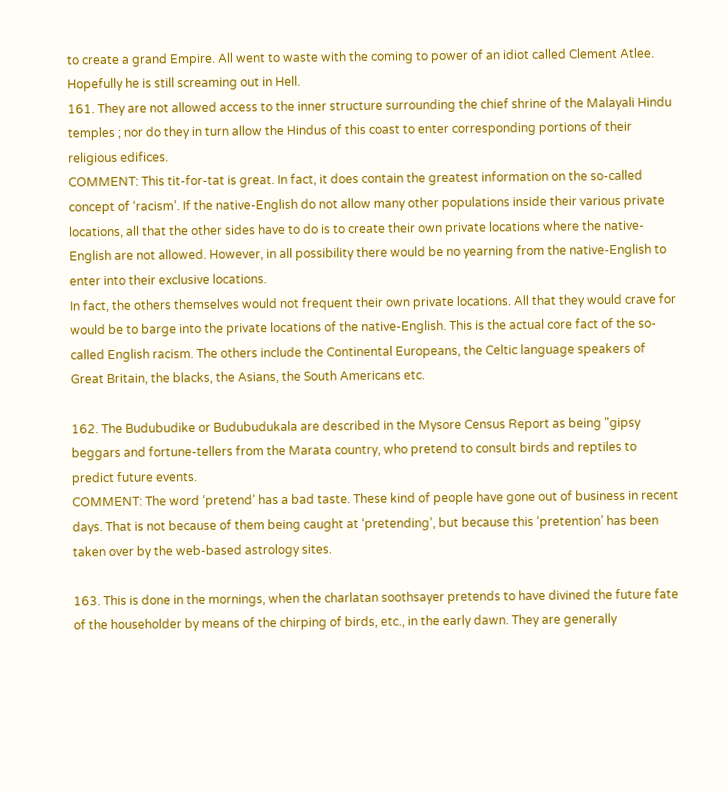to create a grand Empire. All went to waste with the coming to power of an idiot called Clement Atlee. Hopefully he is still screaming out in Hell.
161. They are not allowed access to the inner structure surrounding the chief shrine of the Malayali Hindu temples ; nor do they in turn allow the Hindus of this coast to enter corresponding portions of their religious edifices.
COMMENT: This tit-for-tat is great. In fact, it does contain the greatest information on the so-called concept of ‘racism’. If the native-English do not allow many other populations inside their various private locations, all that the other sides have to do is to create their own private locations where the native-English are not allowed. However, in all possibility there would be no yearning from the native-English to enter into their exclusive locations.
In fact, the others themselves would not frequent their own private locations. All that they would crave for would be to barge into the private locations of the native-English. This is the actual core fact of the so-called English racism. The others include the Continental Europeans, the Celtic language speakers of Great Britain, the blacks, the Asians, the South Americans etc.

162. The Budubudike or Budubudukala are described in the Mysore Census Report as being "gipsy beggars and fortune-tellers from the Marata country, who pretend to consult birds and reptiles to predict future events.
COMMENT: The word ‘pretend’ has a bad taste. These kind of people have gone out of business in recent days. That is not because of them being caught at ‘pretending’, but because this ‘pretention’ has been taken over by the web-based astrology sites.

163. This is done in the mornings, when the charlatan soothsayer pretends to have divined the future fate of the householder by means of the chirping of birds, etc., in the early dawn. They are generally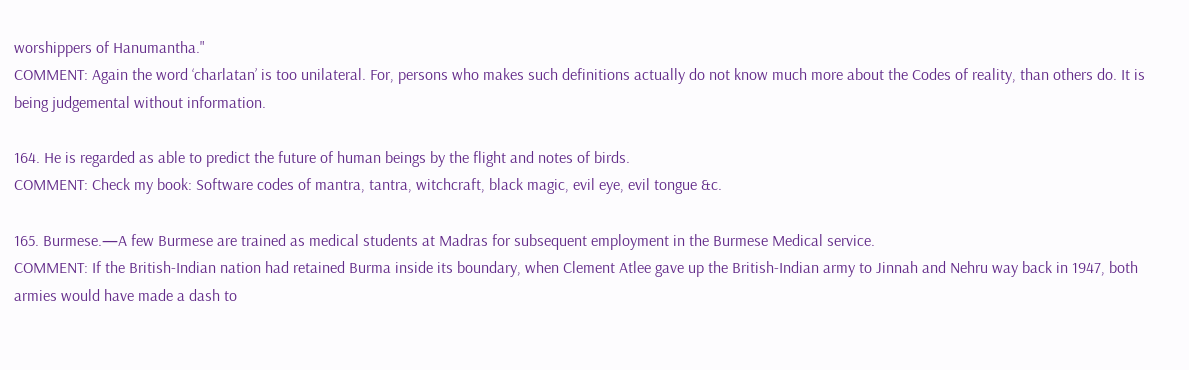worshippers of Hanumantha."
COMMENT: Again the word ‘charlatan’ is too unilateral. For, persons who makes such definitions actually do not know much more about the Codes of reality, than others do. It is being judgemental without information.

164. He is regarded as able to predict the future of human beings by the flight and notes of birds.
COMMENT: Check my book: Software codes of mantra, tantra, witchcraft, black magic, evil eye, evil tongue &c.

165. Burmese.—A few Burmese are trained as medical students at Madras for subsequent employment in the Burmese Medical service.
COMMENT: If the British-Indian nation had retained Burma inside its boundary, when Clement Atlee gave up the British-Indian army to Jinnah and Nehru way back in 1947, both armies would have made a dash to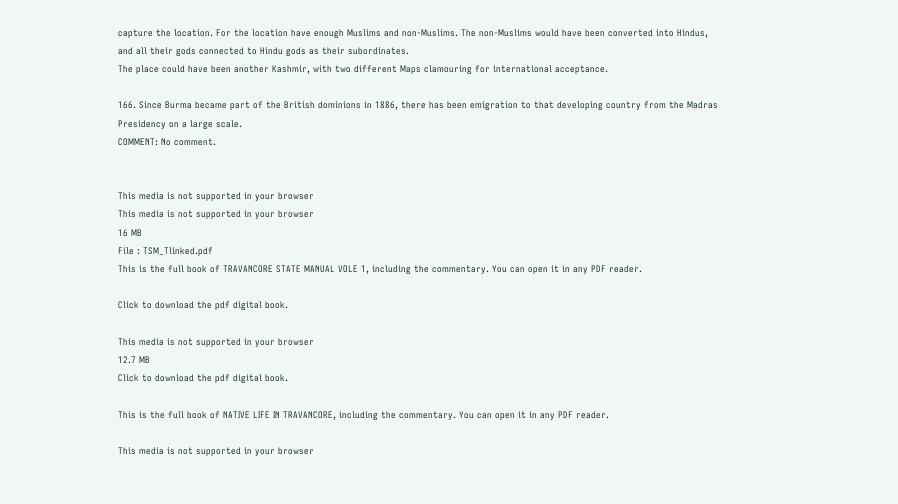capture the location. For the location have enough Muslims and non-Muslims. The non-Muslims would have been converted into Hindus, and all their gods connected to Hindu gods as their subordinates.
The place could have been another Kashmir, with two different Maps clamouring for international acceptance.

166. Since Burma became part of the British dominions in 1886, there has been emigration to that developing country from the Madras Presidency on a large scale.
COMMENT: No comment.


This media is not supported in your browser
This media is not supported in your browser
16 MB
File : TSM_Tlinked.pdf
This is the full book of TRAVANCORE STATE MANUAL VOLE 1, including the commentary. You can open it in any PDF reader.

Click to download the pdf digital book.

This media is not supported in your browser
12.7 MB
Click to download the pdf digital book.

This is the full book of NATIVE LIFE IN TRAVANCORE, including the commentary. You can open it in any PDF reader.

This media is not supported in your browser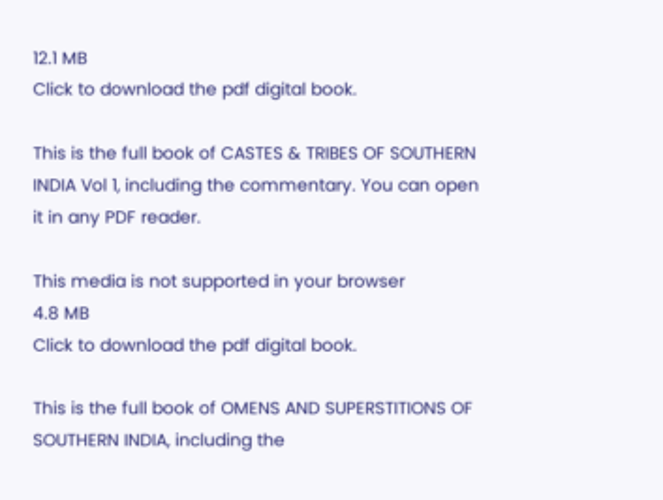12.1 MB
Click to download the pdf digital book.

This is the full book of CASTES & TRIBES OF SOUTHERN INDIA Vol 1, including the commentary. You can open it in any PDF reader.

This media is not supported in your browser
4.8 MB
Click to download the pdf digital book.

This is the full book of OMENS AND SUPERSTITIONS OF SOUTHERN INDIA, including the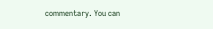commentary. You can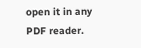open it in any PDF reader.